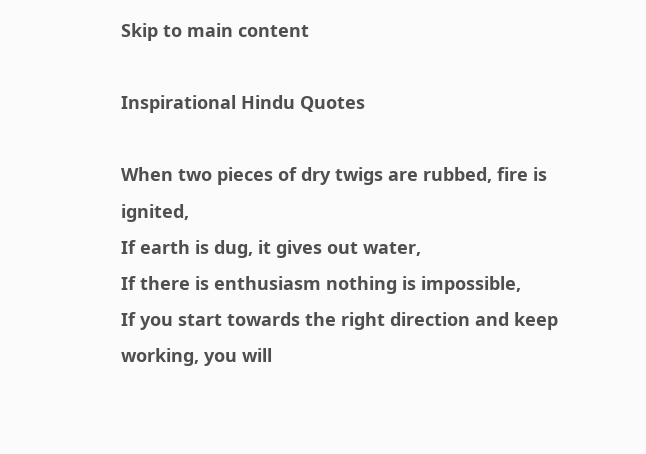Skip to main content

Inspirational Hindu Quotes

When two pieces of dry twigs are rubbed, fire is ignited,
If earth is dug, it gives out water,
If there is enthusiasm nothing is impossible,
If you start towards the right direction and keep working, you will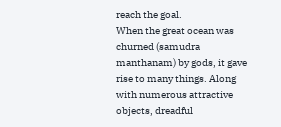reach the goal.
When the great ocean was churned (samudra manthanam) by gods, it gave rise to many things. Along with numerous attractive objects, dreadful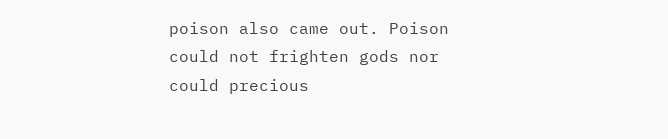poison also came out. Poison could not frighten gods nor could precious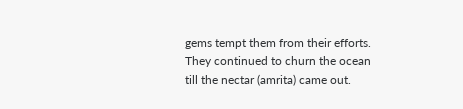gems tempt them from their efforts. They continued to churn the ocean till the nectar (amrita) came out.